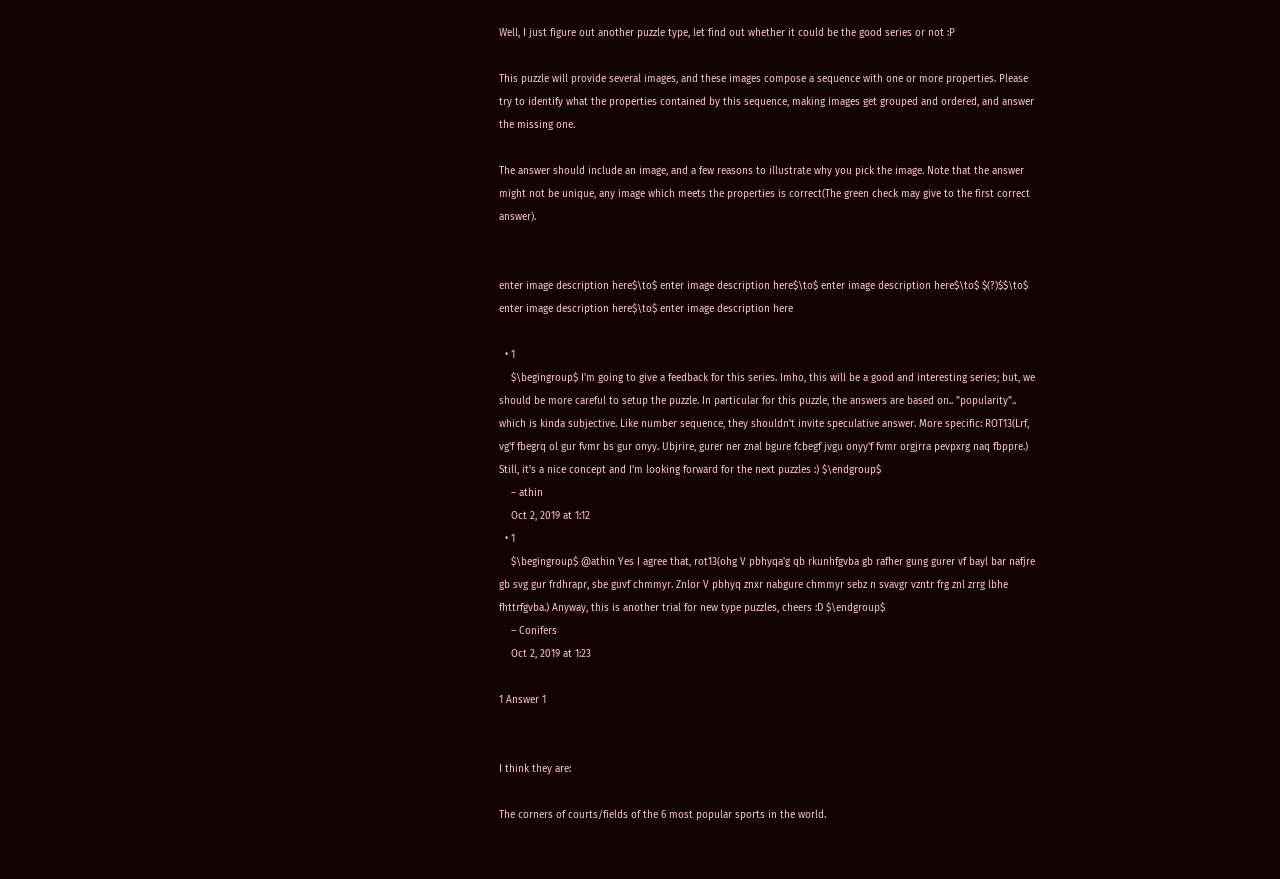Well, I just figure out another puzzle type, let find out whether it could be the good series or not :P

This puzzle will provide several images, and these images compose a sequence with one or more properties. Please try to identify what the properties contained by this sequence, making images get grouped and ordered, and answer the missing one.

The answer should include an image, and a few reasons to illustrate why you pick the image. Note that the answer might not be unique, any image which meets the properties is correct(The green check may give to the first correct answer).


enter image description here$\to$ enter image description here$\to$ enter image description here$\to$ $(?)$$\to$ enter image description here$\to$ enter image description here

  • 1
    $\begingroup$ I'm going to give a feedback for this series. Imho, this will be a good and interesting series; but, we should be more careful to setup the puzzle. In particular for this puzzle, the answers are based on.. "popularity".. which is kinda subjective. Like number sequence, they shouldn't invite speculative answer. More specific: ROT13(Lrf, vg'f fbegrq ol gur fvmr bs gur onyy. Ubjrire, gurer ner znal bgure fcbegf jvgu onyy'f fvmr orgjrra pevpxrg naq fbppre.) Still, it's a nice concept and I'm looking forward for the next puzzles :) $\endgroup$
    – athin
    Oct 2, 2019 at 1:12
  • 1
    $\begingroup$ @athin Yes I agree that, rot13(ohg V pbhyqa'g qb rkunhfgvba gb rafher gung gurer vf bayl bar nafjre gb svg gur frdhrapr, sbe guvf chmmyr. Znlor V pbhyq znxr nabgure chmmyr sebz n svavgr vzntr frg znl zrrg lbhe fhttrfgvba.) Anyway, this is another trial for new type puzzles, cheers :D $\endgroup$
    – Conifers
    Oct 2, 2019 at 1:23

1 Answer 1


I think they are:

The corners of courts/fields of the 6 most popular sports in the world.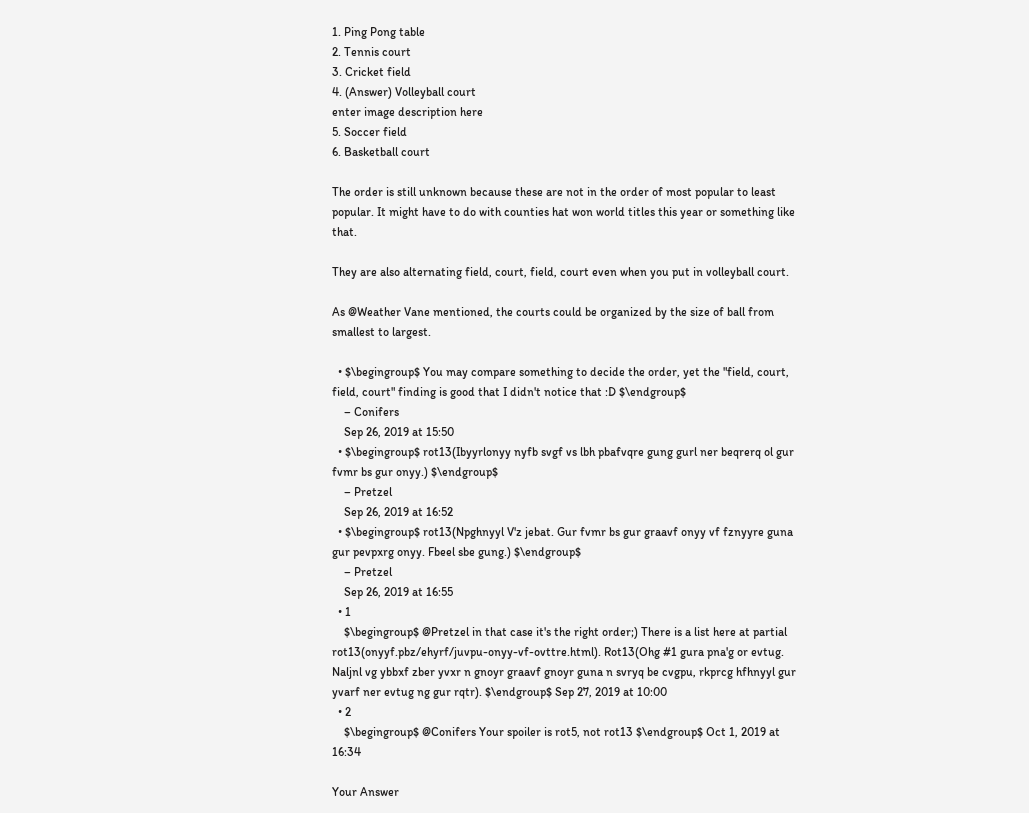1. Ping Pong table
2. Tennis court
3. Cricket field
4. (Answer) Volleyball court
enter image description here
5. Soccer field
6. Basketball court

The order is still unknown because these are not in the order of most popular to least popular. It might have to do with counties hat won world titles this year or something like that.

They are also alternating field, court, field, court even when you put in volleyball court.

As @Weather Vane mentioned, the courts could be organized by the size of ball from smallest to largest.

  • $\begingroup$ You may compare something to decide the order, yet the "field, court, field, court" finding is good that I didn't notice that :D $\endgroup$
    – Conifers
    Sep 26, 2019 at 15:50
  • $\begingroup$ rot13(Ibyyrlonyy nyfb svgf vs lbh pbafvqre gung gurl ner beqrerq ol gur fvmr bs gur onyy.) $\endgroup$
    – Pretzel
    Sep 26, 2019 at 16:52
  • $\begingroup$ rot13(Npghnyyl V'z jebat. Gur fvmr bs gur graavf onyy vf fznyyre guna gur pevpxrg onyy. Fbeel sbe gung.) $\endgroup$
    – Pretzel
    Sep 26, 2019 at 16:55
  • 1
    $\begingroup$ @Pretzel in that case it's the right order;) There is a list here at partial rot13(onyyf.pbz/ehyrf/juvpu-onyy-vf-ovttre.html). Rot13(Ohg #1 gura pna'g or evtug. Naljnl vg ybbxf zber yvxr n gnoyr graavf gnoyr guna n svryq be cvgpu, rkprcg hfhnyyl gur yvarf ner evtug ng gur rqtr). $\endgroup$ Sep 27, 2019 at 10:00
  • 2
    $\begingroup$ @Conifers Your spoiler is rot5, not rot13 $\endgroup$ Oct 1, 2019 at 16:34

Your Answer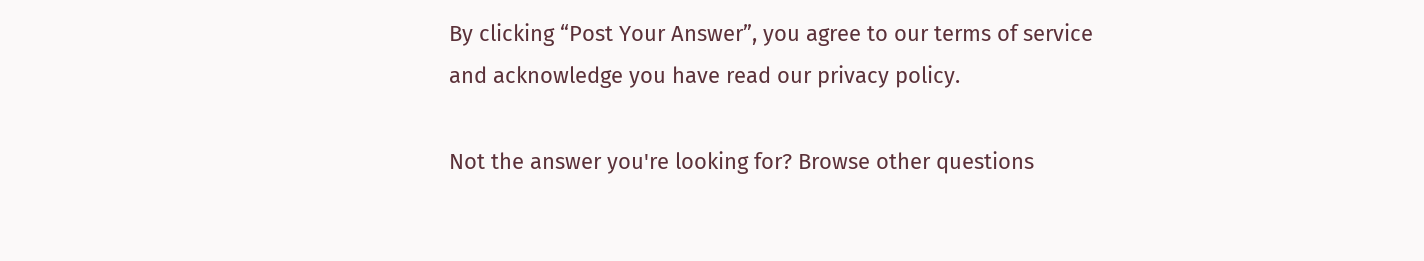By clicking “Post Your Answer”, you agree to our terms of service and acknowledge you have read our privacy policy.

Not the answer you're looking for? Browse other questions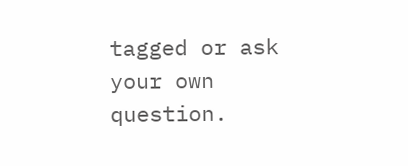tagged or ask your own question.